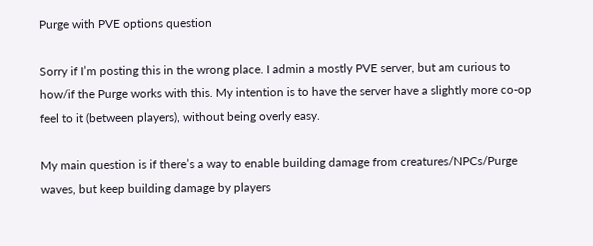Purge with PVE options question

Sorry if I’m posting this in the wrong place. I admin a mostly PVE server, but am curious to how/if the Purge works with this. My intention is to have the server have a slightly more co-op feel to it (between players), without being overly easy.

My main question is if there’s a way to enable building damage from creatures/NPCs/Purge waves, but keep building damage by players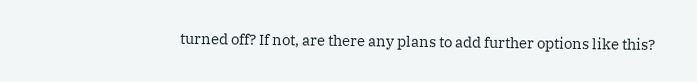turned off? If not, are there any plans to add further options like this?